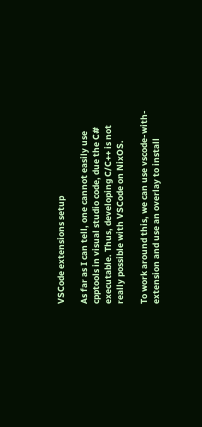VSCode extensions setup

As far as I can tell, one cannot easily use cpptools in visual studio code, due the C# executable. Thus, developing C/C++ is not really possible with VSCode on NixOS.

To work around this, we can use vscode-with-extension and use an overlay to install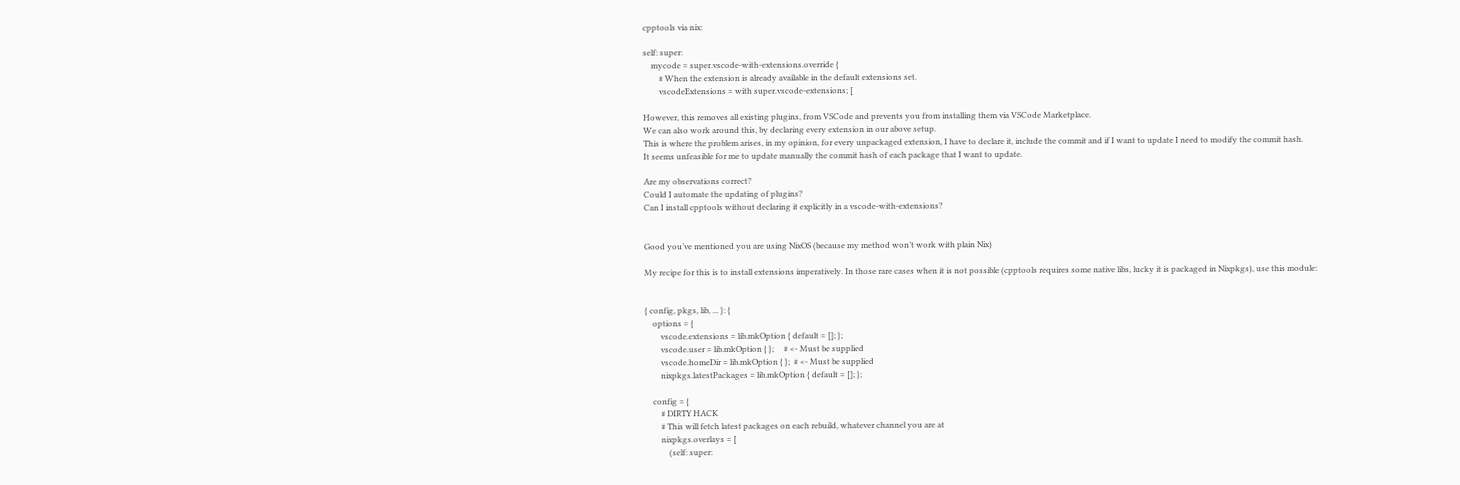cpptools via nix:

self: super:
    mycode = super.vscode-with-extensions.override {
        # When the extension is already available in the default extensions set.
        vscodeExtensions = with super.vscode-extensions; [

However, this removes all existing plugins, from VSCode and prevents you from installing them via VSCode Marketplace.
We can also work around this, by declaring every extension in our above setup.
This is where the problem arises, in my opinion, for every unpackaged extension, I have to declare it, include the commit and if I want to update I need to modify the commit hash.
It seems unfeasible for me to update manually the commit hash of each package that I want to update.

Are my observations correct?
Could I automate the updating of plugins?
Can I install cpptools without declaring it explicitly in a vscode-with-extensions?


Good you’ve mentioned you are using NixOS (because my method won’t work with plain Nix)

My recipe for this is to install extensions imperatively. In those rare cases when it is not possible (cpptools requires some native libs, lucky it is packaged in Nixpkgs), use this module:


{ config, pkgs, lib, ... }: {
    options = {
        vscode.extensions = lib.mkOption { default = []; };
        vscode.user = lib.mkOption { };     # <- Must be supplied
        vscode.homeDir = lib.mkOption { };  # <- Must be supplied
        nixpkgs.latestPackages = lib.mkOption { default = []; };

    config = {
        # DIRTY HACK
        # This will fetch latest packages on each rebuild, whatever channel you are at
        nixpkgs.overlays = [
            (self: super: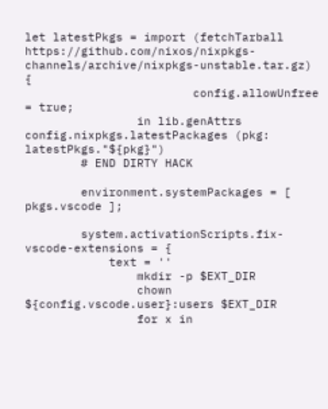let latestPkgs = import (fetchTarball https://github.com/nixos/nixpkgs-channels/archive/nixpkgs-unstable.tar.gz) {
                        config.allowUnfree = true;
                in lib.genAttrs config.nixpkgs.latestPackages (pkg: latestPkgs."${pkg}")
        # END DIRTY HACK

        environment.systemPackages = [ pkgs.vscode ];

        system.activationScripts.fix-vscode-extensions = {
            text = ''
                mkdir -p $EXT_DIR
                chown ${config.vscode.user}:users $EXT_DIR
                for x in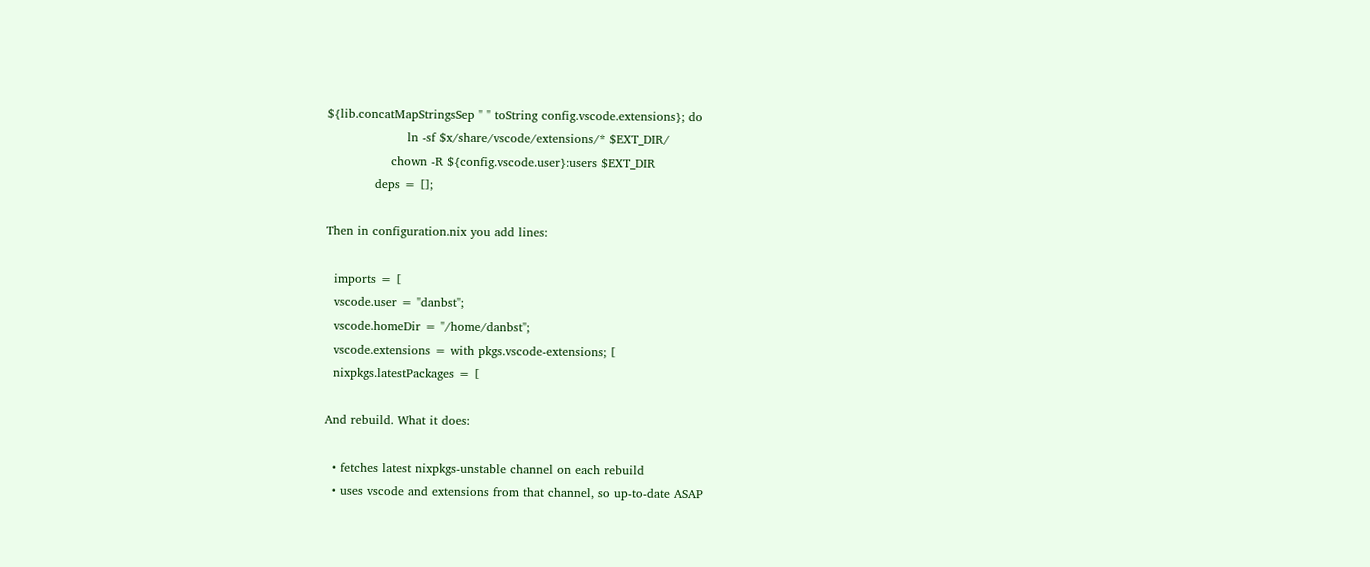${lib.concatMapStringsSep " " toString config.vscode.extensions}; do
                    ln -sf $x/share/vscode/extensions/* $EXT_DIR/
                chown -R ${config.vscode.user}:users $EXT_DIR
            deps = [];

Then in configuration.nix you add lines:

  imports = [
  vscode.user = "danbst";
  vscode.homeDir = "/home/danbst";
  vscode.extensions = with pkgs.vscode-extensions; [
  nixpkgs.latestPackages = [

And rebuild. What it does:

  • fetches latest nixpkgs-unstable channel on each rebuild
  • uses vscode and extensions from that channel, so up-to-date ASAP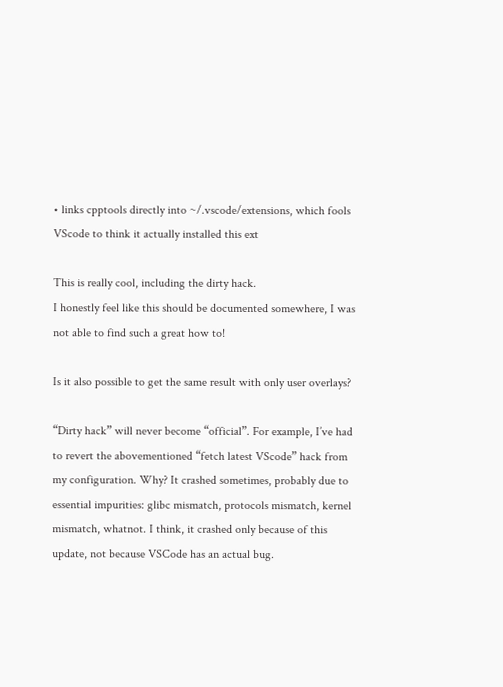• links cpptools directly into ~/.vscode/extensions, which fools VScode to think it actually installed this ext

This is really cool, including the dirty hack.
I honestly feel like this should be documented somewhere, I was not able to find such a great how to!

Is it also possible to get the same result with only user overlays?

“Dirty hack” will never become “official”. For example, I’ve had to revert the abovementioned “fetch latest VScode” hack from my configuration. Why? It crashed sometimes, probably due to essential impurities: glibc mismatch, protocols mismatch, kernel mismatch, whatnot. I think, it crashed only because of this update, not because VSCode has an actual bug.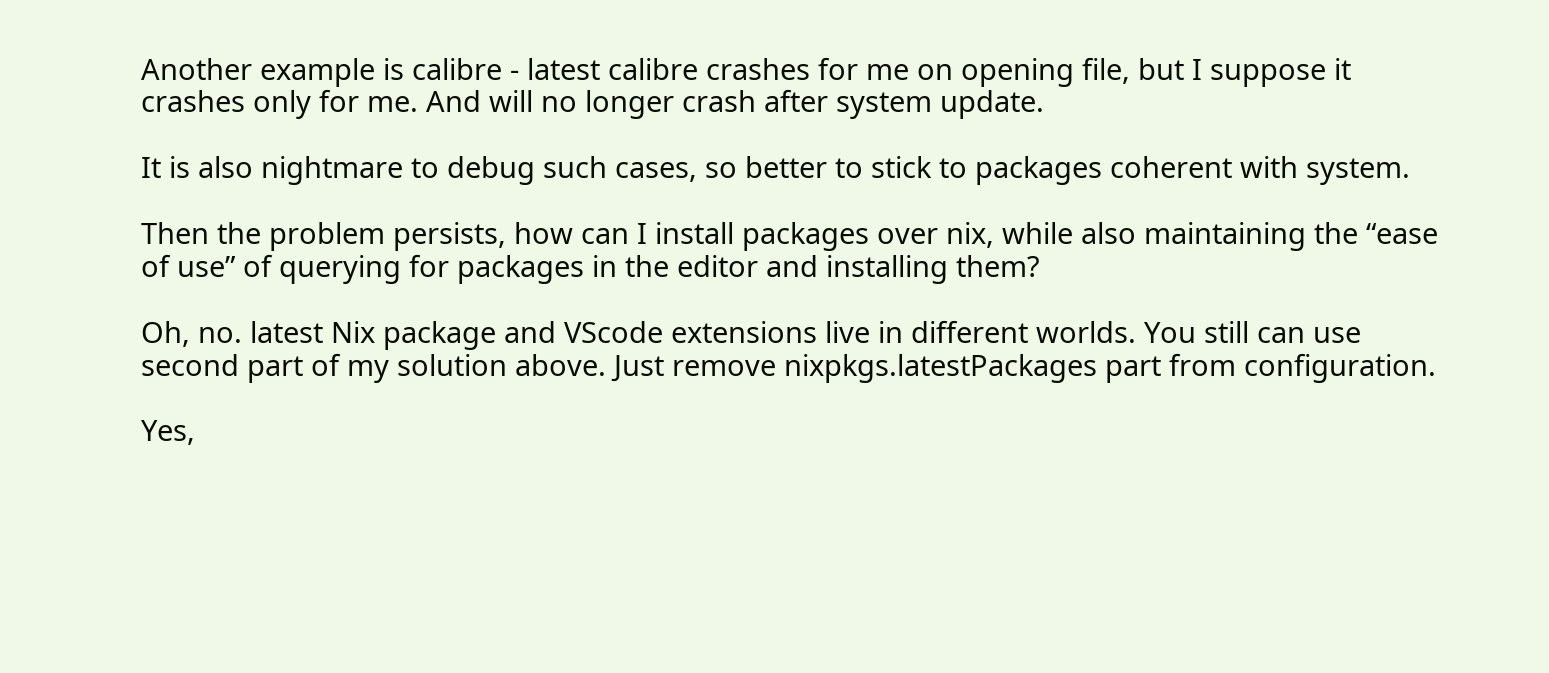Another example is calibre - latest calibre crashes for me on opening file, but I suppose it crashes only for me. And will no longer crash after system update.

It is also nightmare to debug such cases, so better to stick to packages coherent with system.

Then the problem persists, how can I install packages over nix, while also maintaining the “ease of use” of querying for packages in the editor and installing them?

Oh, no. latest Nix package and VScode extensions live in different worlds. You still can use second part of my solution above. Just remove nixpkgs.latestPackages part from configuration.

Yes,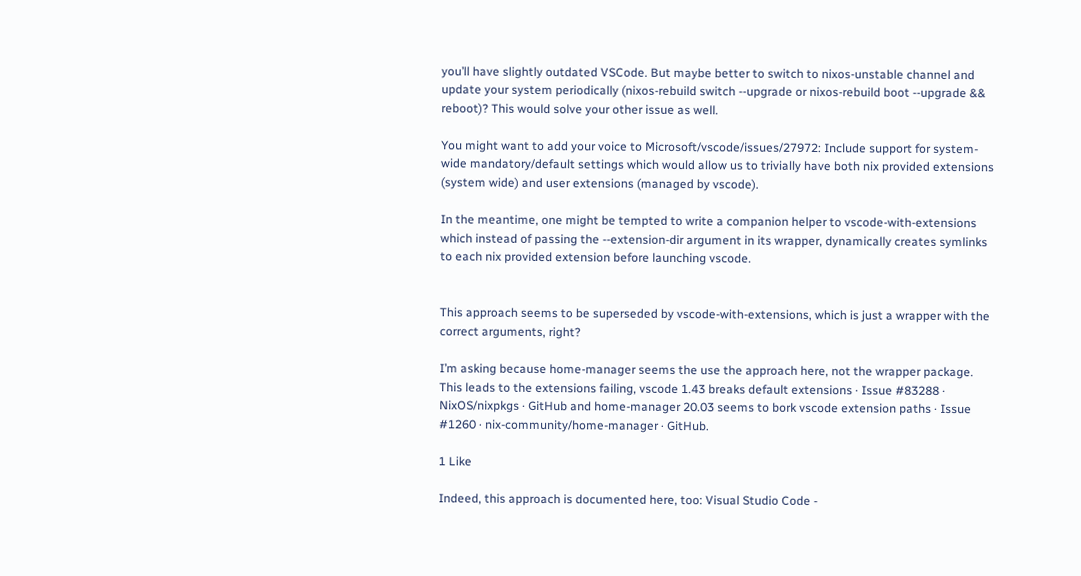you’ll have slightly outdated VSCode. But maybe better to switch to nixos-unstable channel and update your system periodically (nixos-rebuild switch --upgrade or nixos-rebuild boot --upgrade && reboot)? This would solve your other issue as well.

You might want to add your voice to Microsoft/vscode/issues/27972: Include support for system-wide mandatory/default settings which would allow us to trivially have both nix provided extensions (system wide) and user extensions (managed by vscode).

In the meantime, one might be tempted to write a companion helper to vscode-with-extensions which instead of passing the --extension-dir argument in its wrapper, dynamically creates symlinks to each nix provided extension before launching vscode.


This approach seems to be superseded by vscode-with-extensions, which is just a wrapper with the correct arguments, right?

I’m asking because home-manager seems the use the approach here, not the wrapper package. This leads to the extensions failing, vscode 1.43 breaks default extensions · Issue #83288 · NixOS/nixpkgs · GitHub and home-manager 20.03 seems to bork vscode extension paths · Issue #1260 · nix-community/home-manager · GitHub.

1 Like

Indeed, this approach is documented here, too: Visual Studio Code -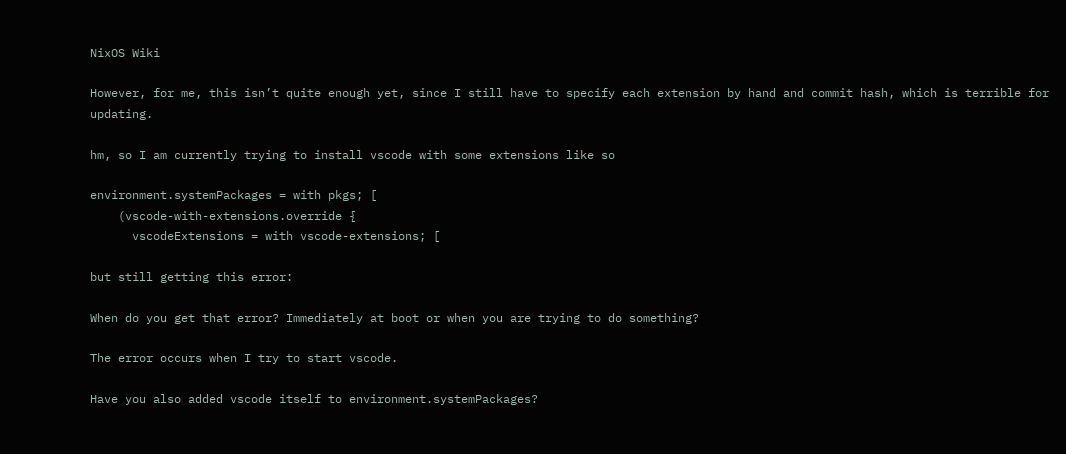NixOS Wiki

However, for me, this isn’t quite enough yet, since I still have to specify each extension by hand and commit hash, which is terrible for updating.

hm, so I am currently trying to install vscode with some extensions like so

environment.systemPackages = with pkgs; [
    (vscode-with-extensions.override {
      vscodeExtensions = with vscode-extensions; [

but still getting this error:

When do you get that error? Immediately at boot or when you are trying to do something?

The error occurs when I try to start vscode.

Have you also added vscode itself to environment.systemPackages?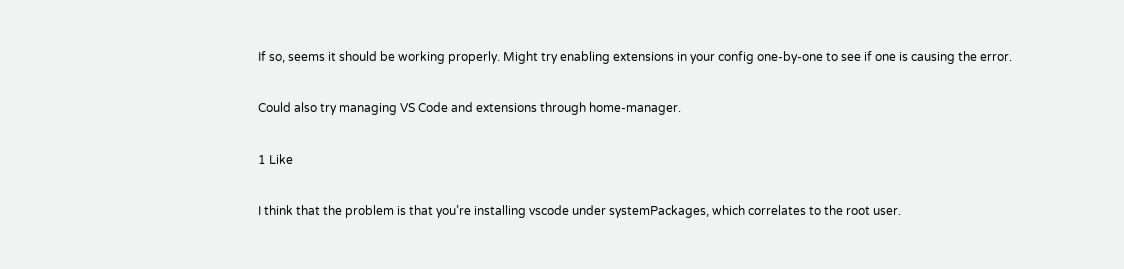If so, seems it should be working properly. Might try enabling extensions in your config one-by-one to see if one is causing the error.

Could also try managing VS Code and extensions through home-manager.

1 Like

I think that the problem is that you’re installing vscode under systemPackages, which correlates to the root user.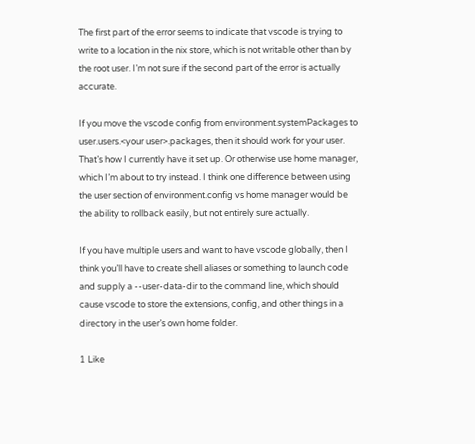The first part of the error seems to indicate that vscode is trying to write to a location in the nix store, which is not writable other than by the root user. I’m not sure if the second part of the error is actually accurate.

If you move the vscode config from environment.systemPackages to user.users.<your user>.packages, then it should work for your user. That’s how I currently have it set up. Or otherwise use home manager, which I’m about to try instead. I think one difference between using the user section of environment.config vs home manager would be the ability to rollback easily, but not entirely sure actually.

If you have multiple users and want to have vscode globally, then I think you’ll have to create shell aliases or something to launch code and supply a --user-data-dir to the command line, which should cause vscode to store the extensions, config, and other things in a directory in the user’s own home folder.

1 Like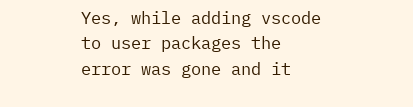Yes, while adding vscode to user packages the error was gone and it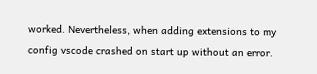worked. Nevertheless, when adding extensions to my config vscode crashed on start up without an error.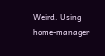Weird. Using home-manager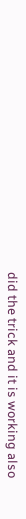did the trick and it is working also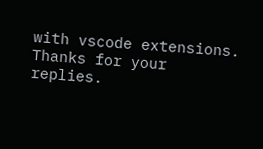with vscode extensions. Thanks for your replies.